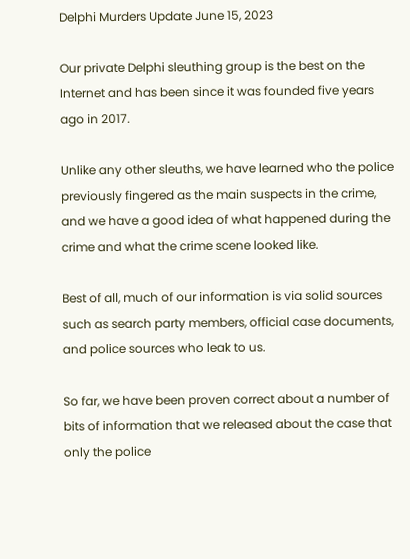Delphi Murders Update June 15, 2023

Our private Delphi sleuthing group is the best on the Internet and has been since it was founded five years ago in 2017.

Unlike any other sleuths, we have learned who the police previously fingered as the main suspects in the crime, and we have a good idea of what happened during the crime and what the crime scene looked like.

Best of all, much of our information is via solid sources such as search party members, official case documents, and police sources who leak to us.

So far, we have been proven correct about a number of bits of information that we released about the case that only the police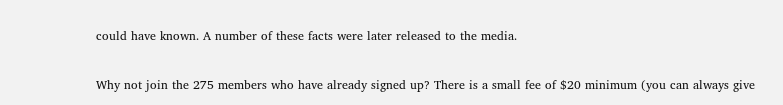could have known. A number of these facts were later released to the media.

Why not join the 275 members who have already signed up? There is a small fee of $20 minimum (you can always give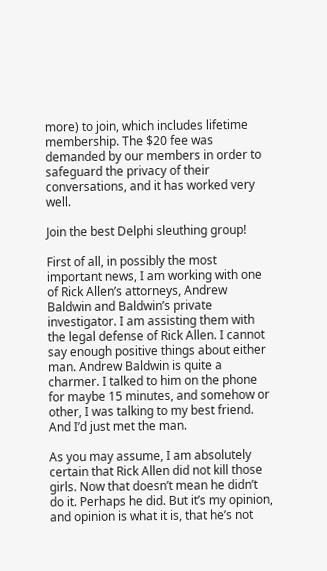more) to join, which includes lifetime membership. The $20 fee was demanded by our members in order to safeguard the privacy of their conversations, and it has worked very well.

Join the best Delphi sleuthing group!

First of all, in possibly the most important news, I am working with one of Rick Allen’s attorneys, Andrew Baldwin and Baldwin’s private investigator. I am assisting them with the legal defense of Rick Allen. I cannot say enough positive things about either man. Andrew Baldwin is quite a charmer. I talked to him on the phone for maybe 15 minutes, and somehow or other, I was talking to my best friend. And I’d just met the man.

As you may assume, I am absolutely certain that Rick Allen did not kill those girls. Now that doesn’t mean he didn’t do it. Perhaps he did. But it’s my opinion, and opinion is what it is, that he’s not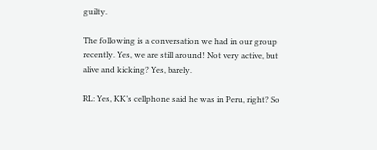guilty.

The following is a conversation we had in our group recently. Yes, we are still around! Not very active, but alive and kicking? Yes, barely.

RL: Yes, KK’s cellphone said he was in Peru, right? So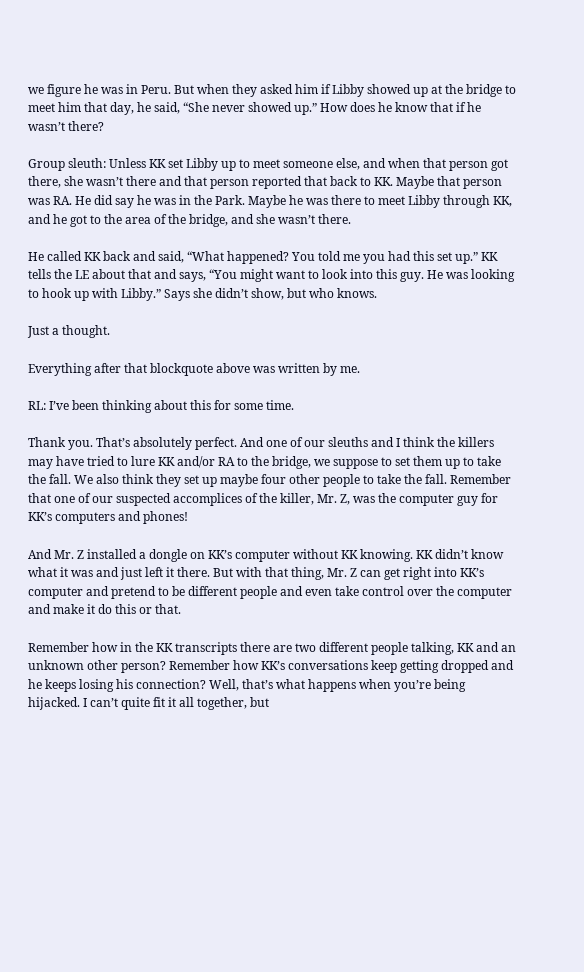we figure he was in Peru. But when they asked him if Libby showed up at the bridge to meet him that day, he said, “She never showed up.” How does he know that if he wasn’t there?

Group sleuth: Unless KK set Libby up to meet someone else, and when that person got there, she wasn’t there and that person reported that back to KK. Maybe that person was RA. He did say he was in the Park. Maybe he was there to meet Libby through KK, and he got to the area of the bridge, and she wasn’t there.

He called KK back and said, “What happened? You told me you had this set up.” KK tells the LE about that and says, “You might want to look into this guy. He was looking to hook up with Libby.” Says she didn’t show, but who knows.

Just a thought.

Everything after that blockquote above was written by me.

RL: I’ve been thinking about this for some time.

Thank you. That’s absolutely perfect. And one of our sleuths and I think the killers may have tried to lure KK and/or RA to the bridge, we suppose to set them up to take the fall. We also think they set up maybe four other people to take the fall. Remember that one of our suspected accomplices of the killer, Mr. Z, was the computer guy for KK’s computers and phones!

And Mr. Z installed a dongle on KK’s computer without KK knowing. KK didn’t know what it was and just left it there. But with that thing, Mr. Z can get right into KK’s computer and pretend to be different people and even take control over the computer and make it do this or that.

Remember how in the KK transcripts there are two different people talking, KK and an unknown other person? Remember how KK’s conversations keep getting dropped and he keeps losing his connection? Well, that’s what happens when you’re being hijacked. I can’t quite fit it all together, but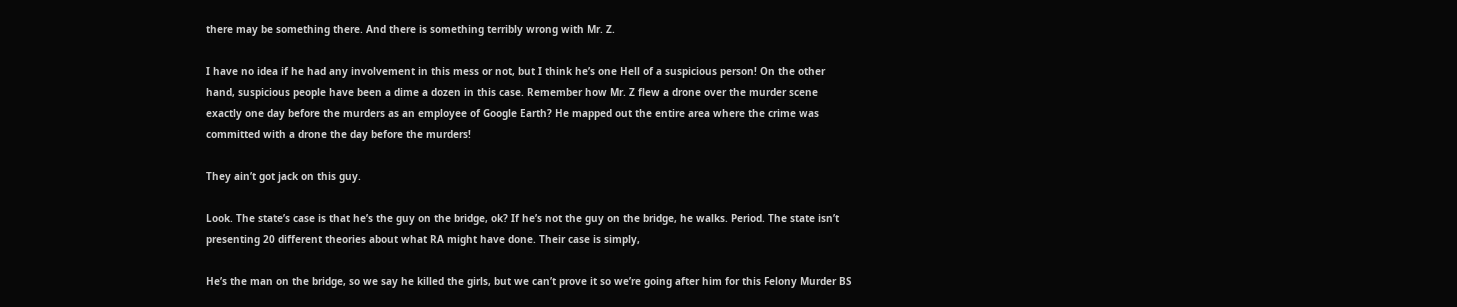there may be something there. And there is something terribly wrong with Mr. Z.

I have no idea if he had any involvement in this mess or not, but I think he’s one Hell of a suspicious person! On the other hand, suspicious people have been a dime a dozen in this case. Remember how Mr. Z flew a drone over the murder scene exactly one day before the murders as an employee of Google Earth? He mapped out the entire area where the crime was committed with a drone the day before the murders!

They ain’t got jack on this guy.

Look. The state’s case is that he’s the guy on the bridge, ok? If he’s not the guy on the bridge, he walks. Period. The state isn’t presenting 20 different theories about what RA might have done. Their case is simply,

He’s the man on the bridge, so we say he killed the girls, but we can’t prove it so we’re going after him for this Felony Murder BS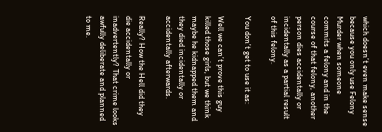which doesn’t even make sense because you only use Felony Murder when someone commits a felony and in the course of that felony, another person dies accidentally or incidentally as a partial result of this felony.

You don’t get to use it as:

Well we can’t prove this guy killed those girls, but we think maybe he kidnapped them and they died incidentally or accidentally afterwards.

Really? How the Hell did they die accidentally or inadvertently? That crime looks awfully deliberate and planned to me.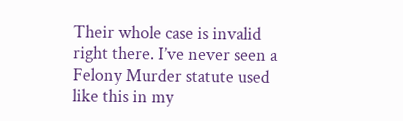Their whole case is invalid right there. I’ve never seen a Felony Murder statute used like this in my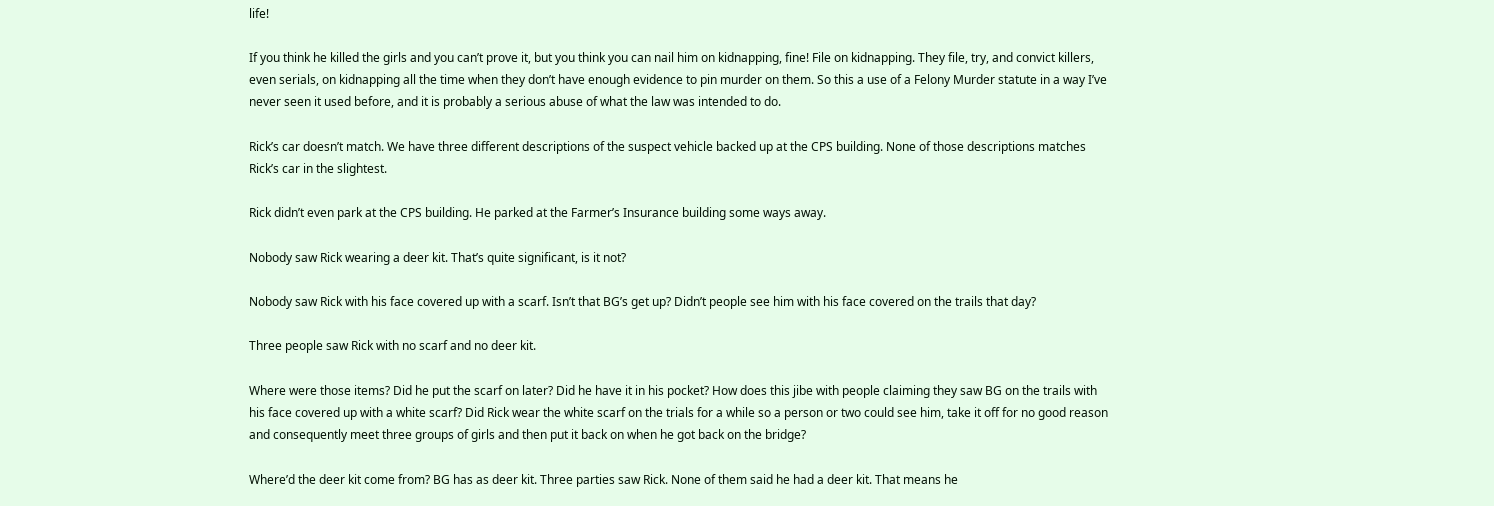life!

If you think he killed the girls and you can’t prove it, but you think you can nail him on kidnapping, fine! File on kidnapping. They file, try, and convict killers, even serials, on kidnapping all the time when they don’t have enough evidence to pin murder on them. So this a use of a Felony Murder statute in a way I’ve never seen it used before, and it is probably a serious abuse of what the law was intended to do.

Rick’s car doesn’t match. We have three different descriptions of the suspect vehicle backed up at the CPS building. None of those descriptions matches Rick’s car in the slightest.

Rick didn’t even park at the CPS building. He parked at the Farmer’s Insurance building some ways away.

Nobody saw Rick wearing a deer kit. That’s quite significant, is it not?

Nobody saw Rick with his face covered up with a scarf. Isn’t that BG’s get up? Didn’t people see him with his face covered on the trails that day?

Three people saw Rick with no scarf and no deer kit.

Where were those items? Did he put the scarf on later? Did he have it in his pocket? How does this jibe with people claiming they saw BG on the trails with his face covered up with a white scarf? Did Rick wear the white scarf on the trials for a while so a person or two could see him, take it off for no good reason and consequently meet three groups of girls and then put it back on when he got back on the bridge?

Where’d the deer kit come from? BG has as deer kit. Three parties saw Rick. None of them said he had a deer kit. That means he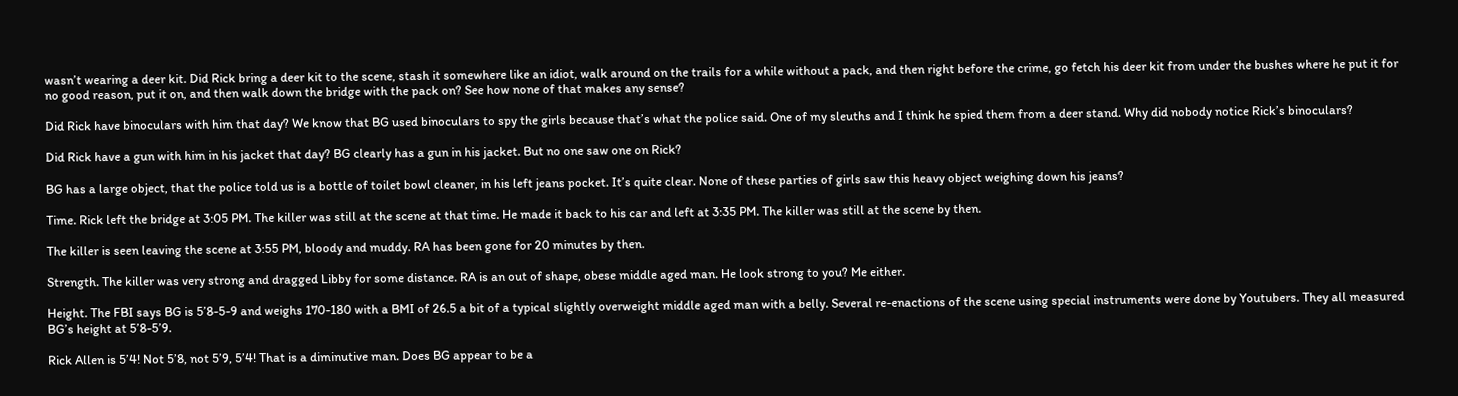wasn’t wearing a deer kit. Did Rick bring a deer kit to the scene, stash it somewhere like an idiot, walk around on the trails for a while without a pack, and then right before the crime, go fetch his deer kit from under the bushes where he put it for no good reason, put it on, and then walk down the bridge with the pack on? See how none of that makes any sense?

Did Rick have binoculars with him that day? We know that BG used binoculars to spy the girls because that’s what the police said. One of my sleuths and I think he spied them from a deer stand. Why did nobody notice Rick’s binoculars?

Did Rick have a gun with him in his jacket that day? BG clearly has a gun in his jacket. But no one saw one on Rick?

BG has a large object, that the police told us is a bottle of toilet bowl cleaner, in his left jeans pocket. It’s quite clear. None of these parties of girls saw this heavy object weighing down his jeans?

Time. Rick left the bridge at 3:05 PM. The killer was still at the scene at that time. He made it back to his car and left at 3:35 PM. The killer was still at the scene by then.

The killer is seen leaving the scene at 3:55 PM, bloody and muddy. RA has been gone for 20 minutes by then.

Strength. The killer was very strong and dragged Libby for some distance. RA is an out of shape, obese middle aged man. He look strong to you? Me either.

Height. The FBI says BG is 5’8-5-9 and weighs 170-180 with a BMI of 26.5 a bit of a typical slightly overweight middle aged man with a belly. Several re-enactions of the scene using special instruments were done by Youtubers. They all measured BG’s height at 5’8-5’9.

Rick Allen is 5’4! Not 5’8, not 5’9, 5’4! That is a diminutive man. Does BG appear to be a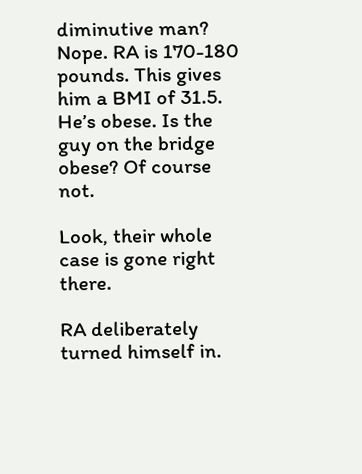diminutive man? Nope. RA is 170-180 pounds. This gives him a BMI of 31.5. He’s obese. Is the guy on the bridge obese? Of course not.

Look, their whole case is gone right there.

RA deliberately turned himself in.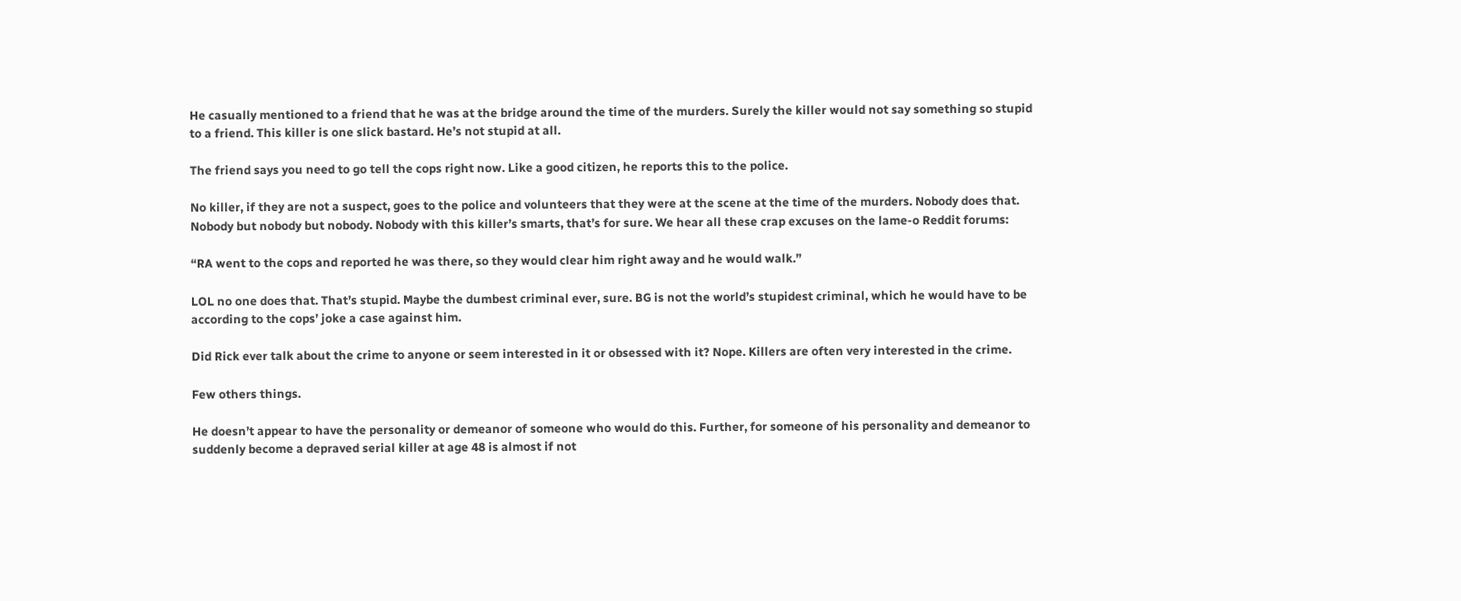He casually mentioned to a friend that he was at the bridge around the time of the murders. Surely the killer would not say something so stupid to a friend. This killer is one slick bastard. He’s not stupid at all.

The friend says you need to go tell the cops right now. Like a good citizen, he reports this to the police.

No killer, if they are not a suspect, goes to the police and volunteers that they were at the scene at the time of the murders. Nobody does that. Nobody but nobody but nobody. Nobody with this killer’s smarts, that’s for sure. We hear all these crap excuses on the lame-o Reddit forums:

“RA went to the cops and reported he was there, so they would clear him right away and he would walk.”

LOL no one does that. That’s stupid. Maybe the dumbest criminal ever, sure. BG is not the world’s stupidest criminal, which he would have to be according to the cops’ joke a case against him.

Did Rick ever talk about the crime to anyone or seem interested in it or obsessed with it? Nope. Killers are often very interested in the crime.

Few others things.

He doesn’t appear to have the personality or demeanor of someone who would do this. Further, for someone of his personality and demeanor to suddenly become a depraved serial killer at age 48 is almost if not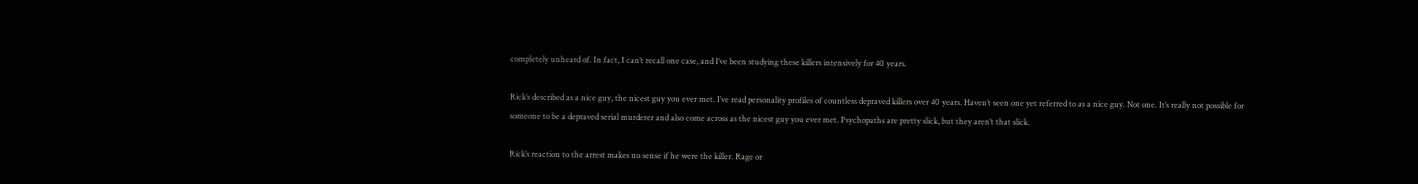completely unheard of. In fact, I can’t recall one case, and I’ve been studying these killers intensively for 40 years.

Rick’s described as a nice guy, the nicest guy you ever met. I’ve read personality profiles of countless depraved killers over 40 years. Haven’t seen one yet referred to as a nice guy. Not one. It’s really not possible for someone to be a depraved serial murderer and also come across as the nicest guy you ever met. Psychopaths are pretty slick, but they aren’t that slick.

Rick’s reaction to the arrest makes no sense if he were the killer. Rage or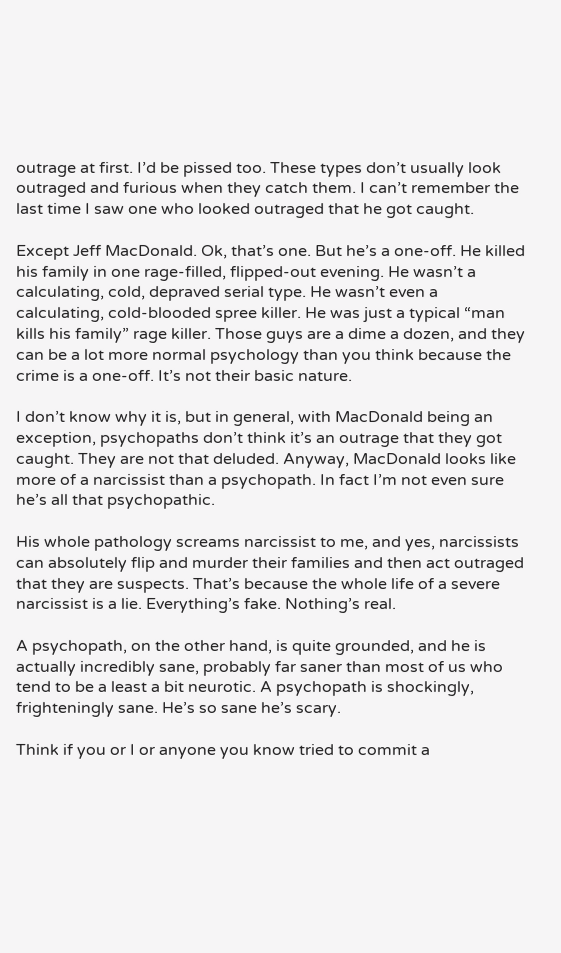outrage at first. I’d be pissed too. These types don’t usually look outraged and furious when they catch them. I can’t remember the last time I saw one who looked outraged that he got caught.

Except Jeff MacDonald. Ok, that’s one. But he’s a one-off. He killed his family in one rage-filled, flipped-out evening. He wasn’t a calculating, cold, depraved serial type. He wasn’t even a calculating, cold-blooded spree killer. He was just a typical “man kills his family” rage killer. Those guys are a dime a dozen, and they can be a lot more normal psychology than you think because the crime is a one-off. It’s not their basic nature.

I don’t know why it is, but in general, with MacDonald being an exception, psychopaths don’t think it’s an outrage that they got caught. They are not that deluded. Anyway, MacDonald looks like more of a narcissist than a psychopath. In fact I’m not even sure he’s all that psychopathic.

His whole pathology screams narcissist to me, and yes, narcissists can absolutely flip and murder their families and then act outraged that they are suspects. That’s because the whole life of a severe narcissist is a lie. Everything’s fake. Nothing’s real.

A psychopath, on the other hand, is quite grounded, and he is actually incredibly sane, probably far saner than most of us who tend to be a least a bit neurotic. A psychopath is shockingly, frighteningly sane. He’s so sane he’s scary.

Think if you or I or anyone you know tried to commit a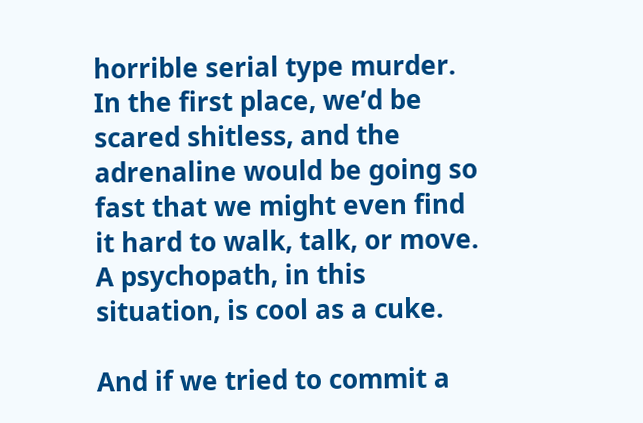horrible serial type murder. In the first place, we’d be scared shitless, and the adrenaline would be going so fast that we might even find it hard to walk, talk, or move. A psychopath, in this situation, is cool as a cuke.

And if we tried to commit a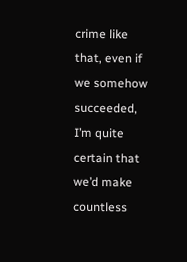crime like that, even if we somehow succeeded, I’m quite certain that we’d make countless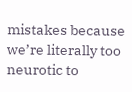mistakes because we’re literally too neurotic to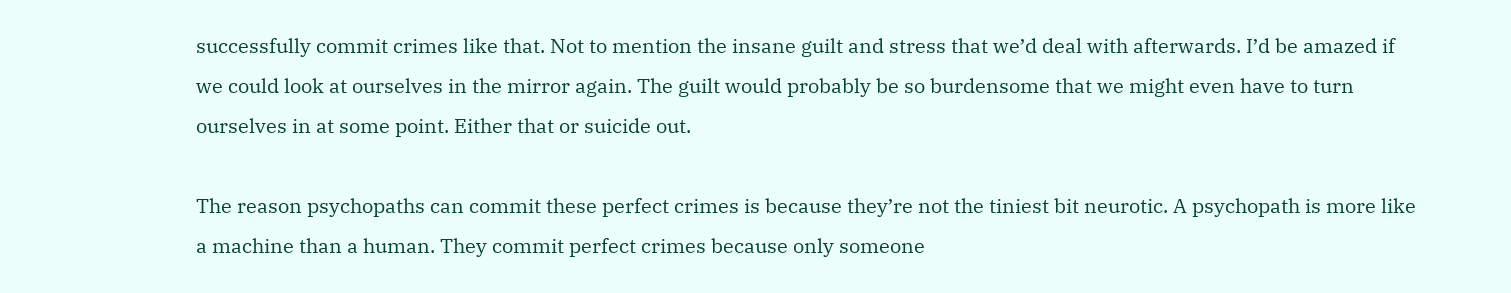successfully commit crimes like that. Not to mention the insane guilt and stress that we’d deal with afterwards. I’d be amazed if we could look at ourselves in the mirror again. The guilt would probably be so burdensome that we might even have to turn ourselves in at some point. Either that or suicide out.

The reason psychopaths can commit these perfect crimes is because they’re not the tiniest bit neurotic. A psychopath is more like a machine than a human. They commit perfect crimes because only someone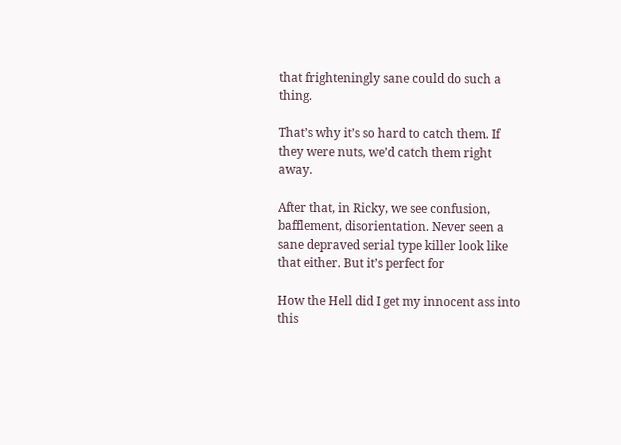that frighteningly sane could do such a thing.

That’s why it’s so hard to catch them. If they were nuts, we’d catch them right away.

After that, in Ricky, we see confusion, bafflement, disorientation. Never seen a sane depraved serial type killer look like that either. But it’s perfect for

How the Hell did I get my innocent ass into this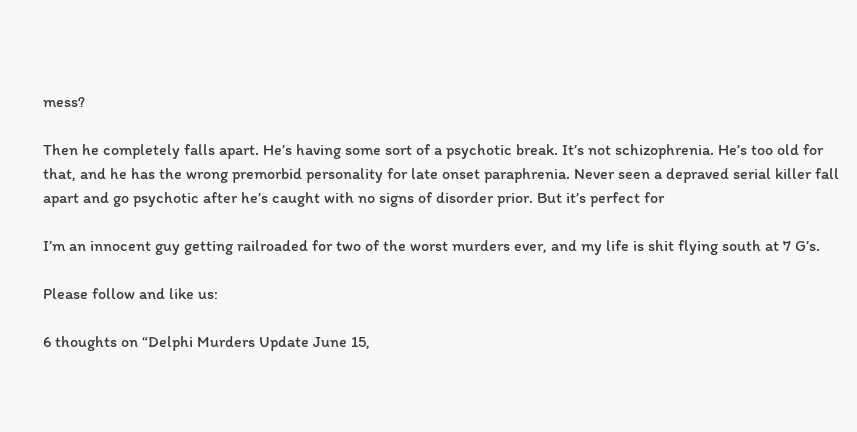mess?

Then he completely falls apart. He’s having some sort of a psychotic break. It’s not schizophrenia. He’s too old for that, and he has the wrong premorbid personality for late onset paraphrenia. Never seen a depraved serial killer fall apart and go psychotic after he’s caught with no signs of disorder prior. But it’s perfect for

I’m an innocent guy getting railroaded for two of the worst murders ever, and my life is shit flying south at 7 G’s.

Please follow and like us:

6 thoughts on “Delphi Murders Update June 15,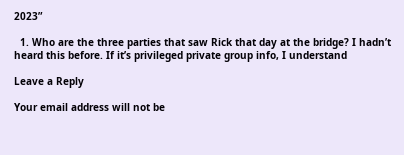2023”

  1. Who are the three parties that saw Rick that day at the bridge? I hadn’t heard this before. If it’s privileged private group info, I understand

Leave a Reply

Your email address will not be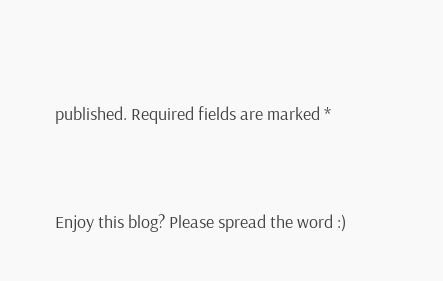published. Required fields are marked *


Enjoy this blog? Please spread the word :)